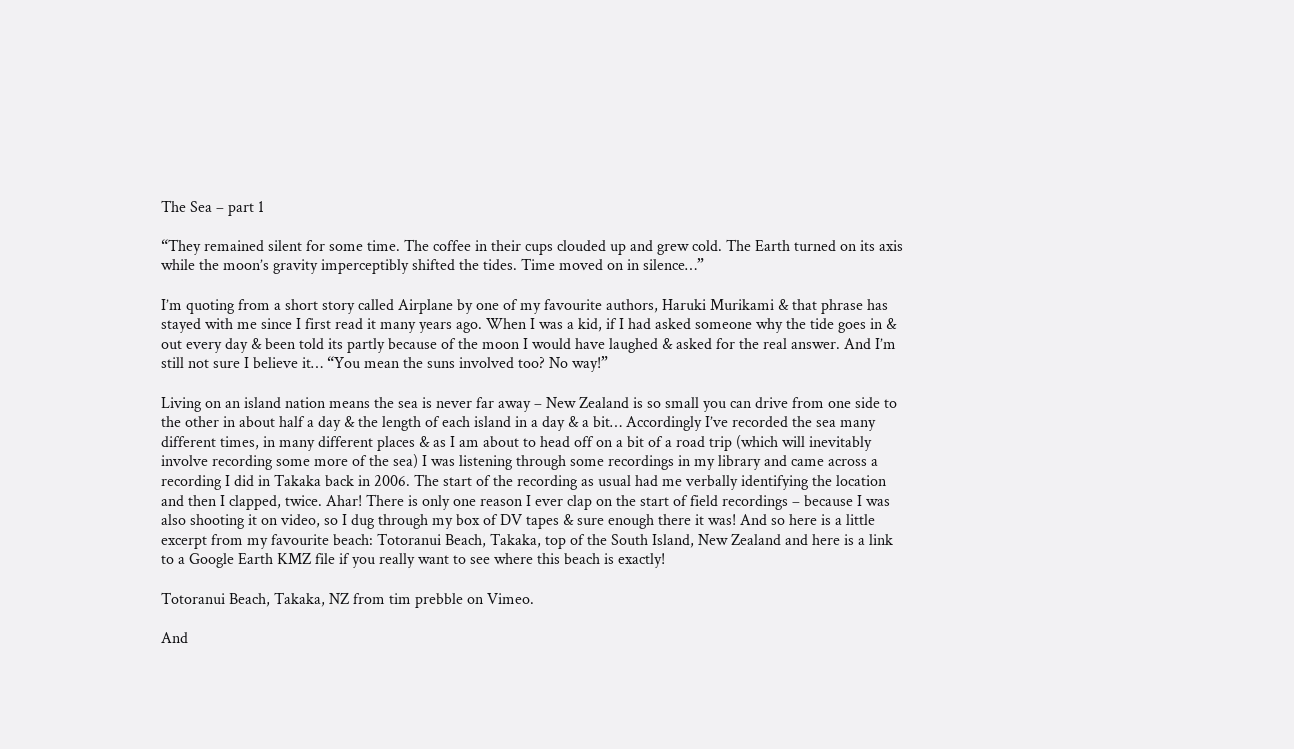The Sea – part 1

“They remained silent for some time. The coffee in their cups clouded up and grew cold. The Earth turned on its axis while the moon’s gravity imperceptibly shifted the tides. Time moved on in silence…”

I’m quoting from a short story called Airplane by one of my favourite authors, Haruki Murikami & that phrase has stayed with me since I first read it many years ago. When I was a kid, if I had asked someone why the tide goes in & out every day & been told its partly because of the moon I would have laughed & asked for the real answer. And I’m still not sure I believe it… “You mean the suns involved too? No way!”

Living on an island nation means the sea is never far away – New Zealand is so small you can drive from one side to the other in about half a day & the length of each island in a day & a bit… Accordingly I’ve recorded the sea many different times, in many different places & as I am about to head off on a bit of a road trip (which will inevitably involve recording some more of the sea) I was listening through some recordings in my library and came across a recording I did in Takaka back in 2006. The start of the recording as usual had me verbally identifying the location and then I clapped, twice. Ahar! There is only one reason I ever clap on the start of field recordings – because I was also shooting it on video, so I dug through my box of DV tapes & sure enough there it was! And so here is a little excerpt from my favourite beach: Totoranui Beach, Takaka, top of the South Island, New Zealand and here is a link to a Google Earth KMZ file if you really want to see where this beach is exactly!

Totoranui Beach, Takaka, NZ from tim prebble on Vimeo.

And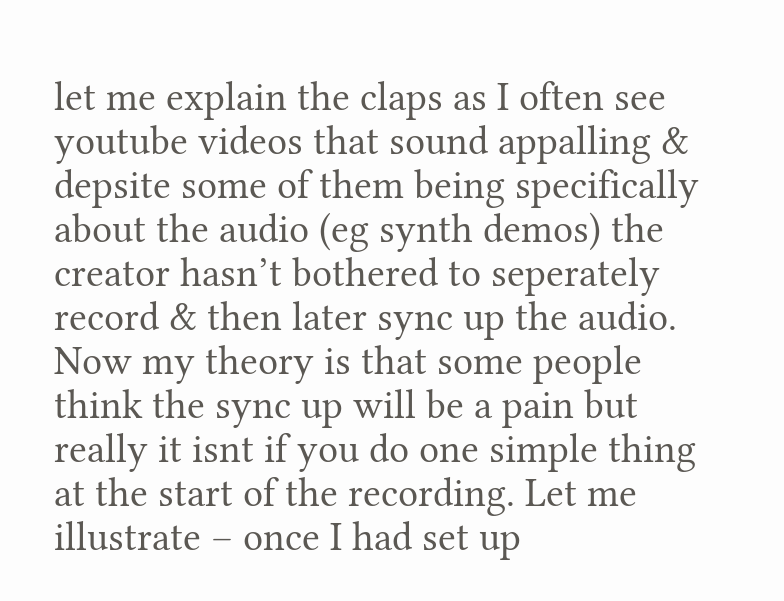let me explain the claps as I often see youtube videos that sound appalling & depsite some of them being specifically about the audio (eg synth demos) the creator hasn’t bothered to seperately record & then later sync up the audio. Now my theory is that some people think the sync up will be a pain but really it isnt if you do one simple thing at the start of the recording. Let me illustrate – once I had set up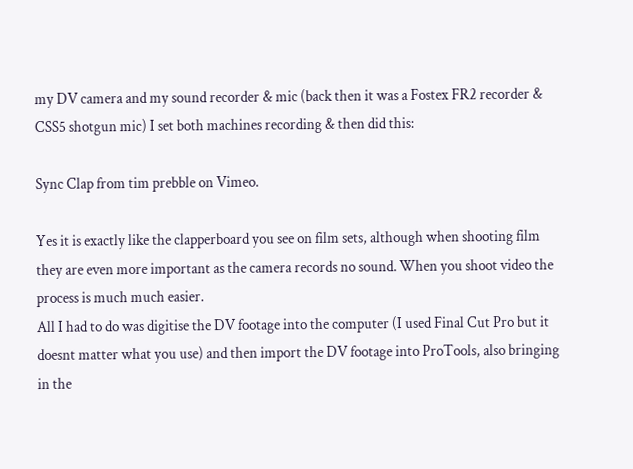my DV camera and my sound recorder & mic (back then it was a Fostex FR2 recorder & CSS5 shotgun mic) I set both machines recording & then did this:

Sync Clap from tim prebble on Vimeo.

Yes it is exactly like the clapperboard you see on film sets, although when shooting film they are even more important as the camera records no sound. When you shoot video the process is much much easier.
All I had to do was digitise the DV footage into the computer (I used Final Cut Pro but it doesnt matter what you use) and then import the DV footage into ProTools, also bringing in the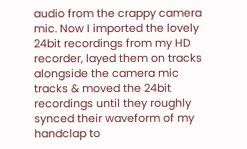audio from the crappy camera mic. Now I imported the lovely 24bit recordings from my HD recorder, layed them on tracks alongside the camera mic tracks & moved the 24bit recordings until they roughly synced their waveform of my handclap to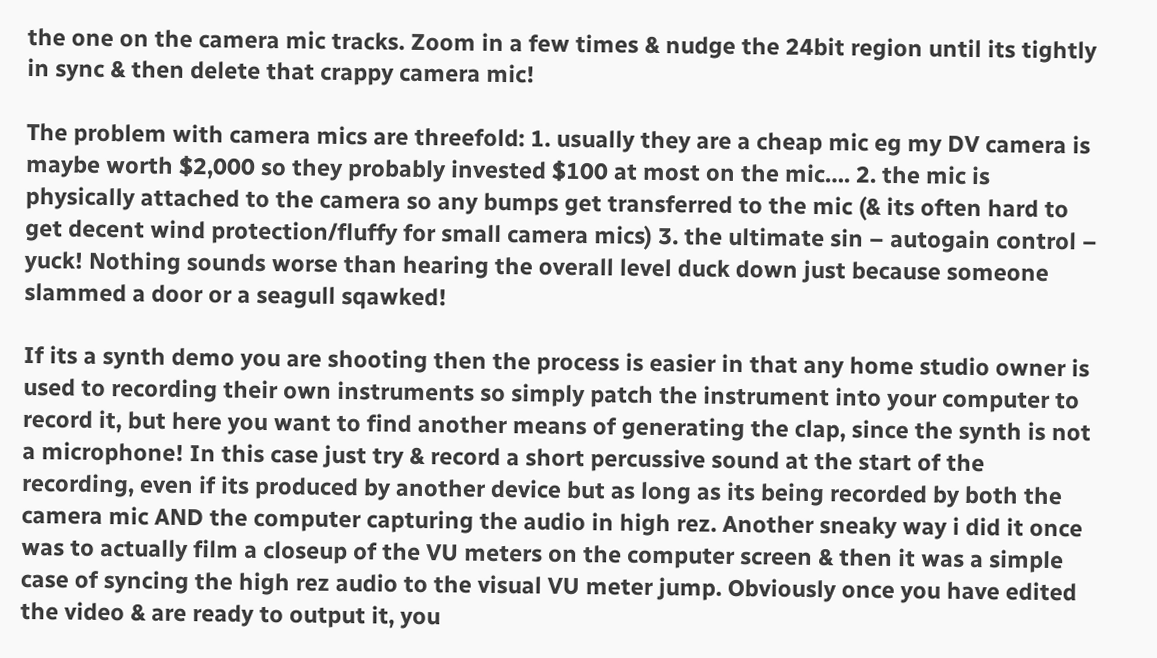the one on the camera mic tracks. Zoom in a few times & nudge the 24bit region until its tightly in sync & then delete that crappy camera mic!

The problem with camera mics are threefold: 1. usually they are a cheap mic eg my DV camera is maybe worth $2,000 so they probably invested $100 at most on the mic…. 2. the mic is physically attached to the camera so any bumps get transferred to the mic (& its often hard to get decent wind protection/fluffy for small camera mics) 3. the ultimate sin – autogain control – yuck! Nothing sounds worse than hearing the overall level duck down just because someone slammed a door or a seagull sqawked!

If its a synth demo you are shooting then the process is easier in that any home studio owner is used to recording their own instruments so simply patch the instrument into your computer to record it, but here you want to find another means of generating the clap, since the synth is not a microphone! In this case just try & record a short percussive sound at the start of the recording, even if its produced by another device but as long as its being recorded by both the camera mic AND the computer capturing the audio in high rez. Another sneaky way i did it once was to actually film a closeup of the VU meters on the computer screen & then it was a simple case of syncing the high rez audio to the visual VU meter jump. Obviously once you have edited the video & are ready to output it, you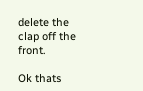delete the clap off the front.

Ok thats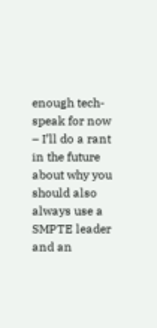enough tech-speak for now – I’ll do a rant in the future about why you should also always use a SMPTE leader and an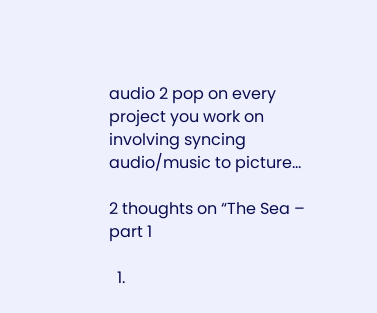audio 2 pop on every project you work on involving syncing audio/music to picture…

2 thoughts on “The Sea – part 1

  1.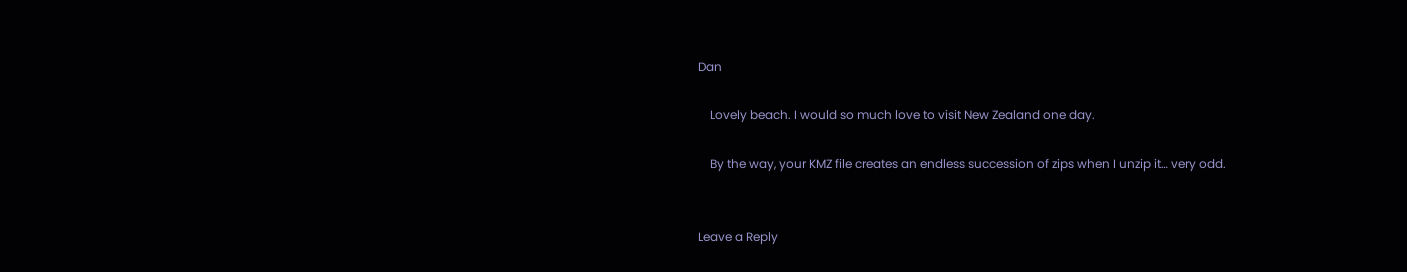Dan

    Lovely beach. I would so much love to visit New Zealand one day.

    By the way, your KMZ file creates an endless succession of zips when I unzip it… very odd.


Leave a Reply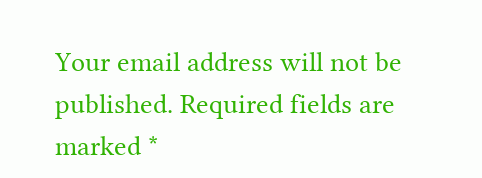Your email address will not be published. Required fields are marked *